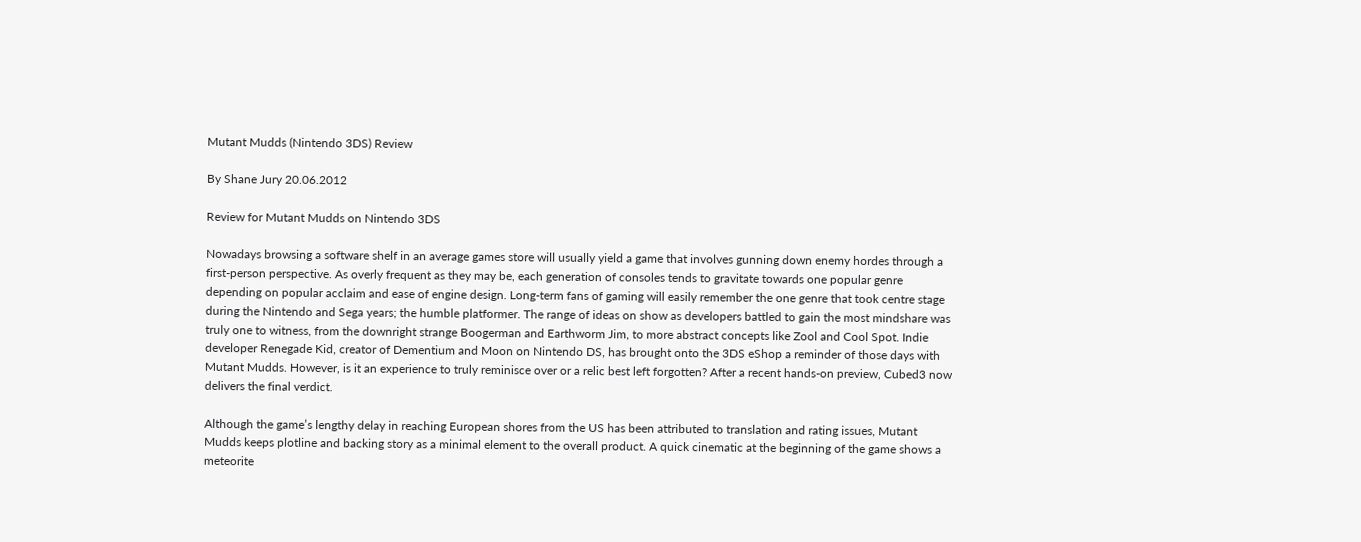Mutant Mudds (Nintendo 3DS) Review

By Shane Jury 20.06.2012

Review for Mutant Mudds on Nintendo 3DS

Nowadays browsing a software shelf in an average games store will usually yield a game that involves gunning down enemy hordes through a first-person perspective. As overly frequent as they may be, each generation of consoles tends to gravitate towards one popular genre depending on popular acclaim and ease of engine design. Long-term fans of gaming will easily remember the one genre that took centre stage during the Nintendo and Sega years; the humble platformer. The range of ideas on show as developers battled to gain the most mindshare was truly one to witness, from the downright strange Boogerman and Earthworm Jim, to more abstract concepts like Zool and Cool Spot. Indie developer Renegade Kid, creator of Dementium and Moon on Nintendo DS, has brought onto the 3DS eShop a reminder of those days with Mutant Mudds. However, is it an experience to truly reminisce over or a relic best left forgotten? After a recent hands-on preview, Cubed3 now delivers the final verdict.

Although the game’s lengthy delay in reaching European shores from the US has been attributed to translation and rating issues, Mutant Mudds keeps plotline and backing story as a minimal element to the overall product. A quick cinematic at the beginning of the game shows a meteorite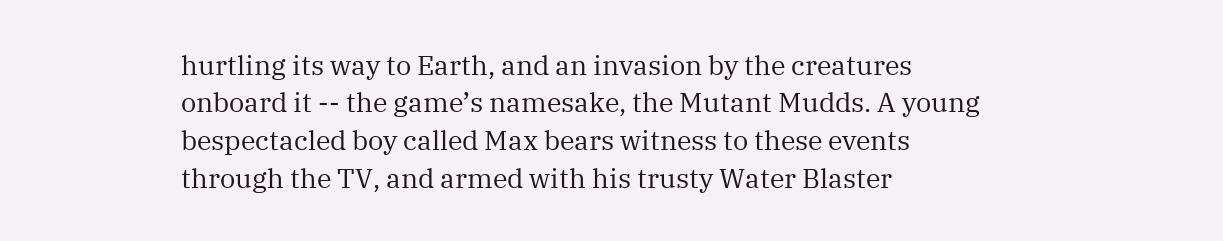hurtling its way to Earth, and an invasion by the creatures onboard it -- the game’s namesake, the Mutant Mudds. A young bespectacled boy called Max bears witness to these events through the TV, and armed with his trusty Water Blaster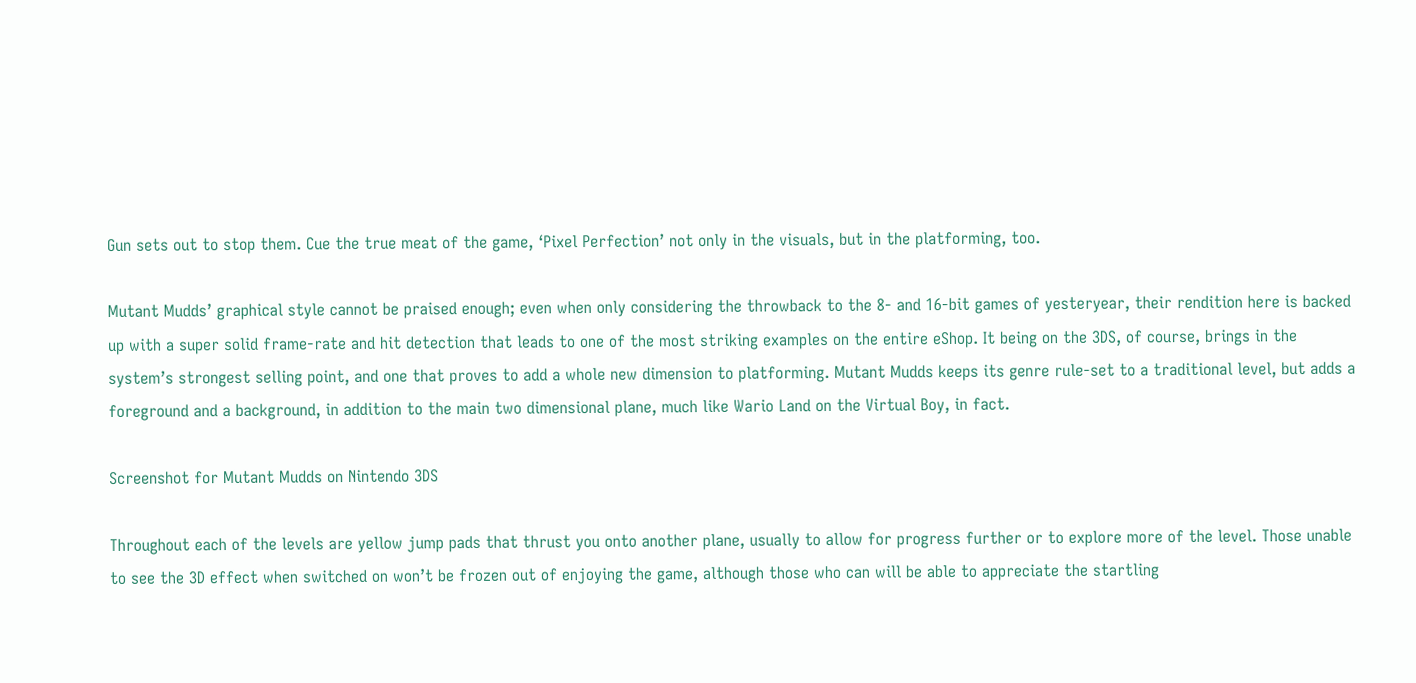Gun sets out to stop them. Cue the true meat of the game, ‘Pixel Perfection’ not only in the visuals, but in the platforming, too.

Mutant Mudds’ graphical style cannot be praised enough; even when only considering the throwback to the 8- and 16-bit games of yesteryear, their rendition here is backed up with a super solid frame-rate and hit detection that leads to one of the most striking examples on the entire eShop. It being on the 3DS, of course, brings in the system’s strongest selling point, and one that proves to add a whole new dimension to platforming. Mutant Mudds keeps its genre rule-set to a traditional level, but adds a foreground and a background, in addition to the main two dimensional plane, much like Wario Land on the Virtual Boy, in fact.

Screenshot for Mutant Mudds on Nintendo 3DS

Throughout each of the levels are yellow jump pads that thrust you onto another plane, usually to allow for progress further or to explore more of the level. Those unable to see the 3D effect when switched on won’t be frozen out of enjoying the game, although those who can will be able to appreciate the startling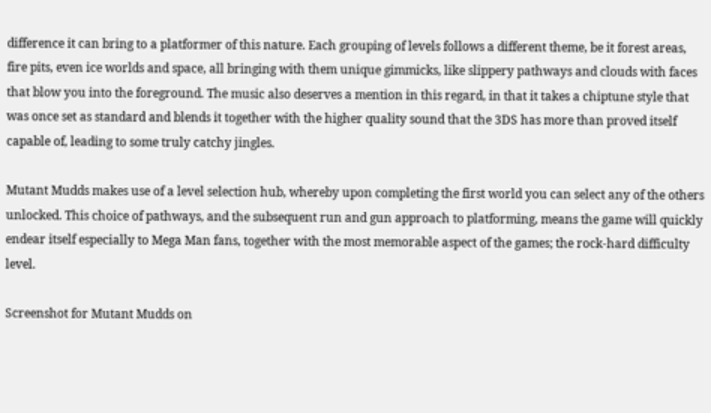difference it can bring to a platformer of this nature. Each grouping of levels follows a different theme, be it forest areas, fire pits, even ice worlds and space, all bringing with them unique gimmicks, like slippery pathways and clouds with faces that blow you into the foreground. The music also deserves a mention in this regard, in that it takes a chiptune style that was once set as standard and blends it together with the higher quality sound that the 3DS has more than proved itself capable of, leading to some truly catchy jingles.

Mutant Mudds makes use of a level selection hub, whereby upon completing the first world you can select any of the others unlocked. This choice of pathways, and the subsequent run and gun approach to platforming, means the game will quickly endear itself especially to Mega Man fans, together with the most memorable aspect of the games; the rock-hard difficulty level.

Screenshot for Mutant Mudds on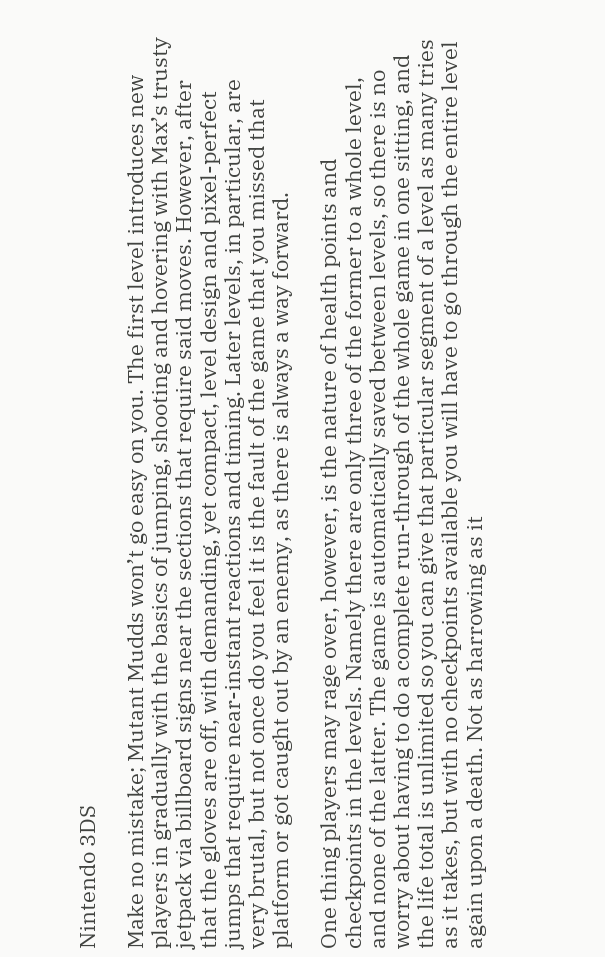Nintendo 3DS

Make no mistake; Mutant Mudds won’t go easy on you. The first level introduces new players in gradually with the basics of jumping, shooting and hovering with Max’s trusty jetpack via billboard signs near the sections that require said moves. However, after that the gloves are off, with demanding, yet compact, level design and pixel-perfect jumps that require near-instant reactions and timing. Later levels, in particular, are very brutal, but not once do you feel it is the fault of the game that you missed that platform or got caught out by an enemy, as there is always a way forward.

One thing players may rage over, however, is the nature of health points and checkpoints in the levels. Namely there are only three of the former to a whole level, and none of the latter. The game is automatically saved between levels, so there is no worry about having to do a complete run-through of the whole game in one sitting, and the life total is unlimited so you can give that particular segment of a level as many tries as it takes, but with no checkpoints available you will have to go through the entire level again upon a death. Not as harrowing as it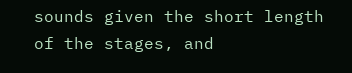sounds given the short length of the stages, and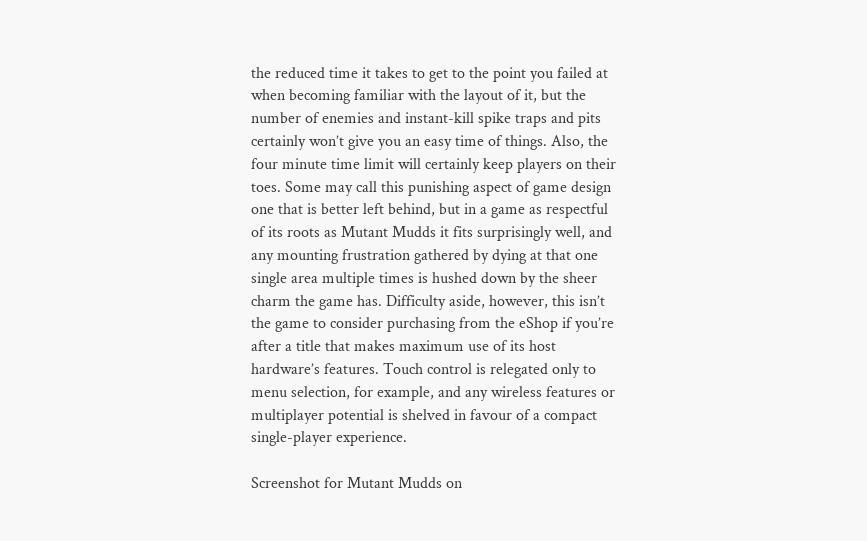the reduced time it takes to get to the point you failed at when becoming familiar with the layout of it, but the number of enemies and instant-kill spike traps and pits certainly won’t give you an easy time of things. Also, the four minute time limit will certainly keep players on their toes. Some may call this punishing aspect of game design one that is better left behind, but in a game as respectful of its roots as Mutant Mudds it fits surprisingly well, and any mounting frustration gathered by dying at that one single area multiple times is hushed down by the sheer charm the game has. Difficulty aside, however, this isn’t the game to consider purchasing from the eShop if you’re after a title that makes maximum use of its host hardware’s features. Touch control is relegated only to menu selection, for example, and any wireless features or multiplayer potential is shelved in favour of a compact single-player experience.

Screenshot for Mutant Mudds on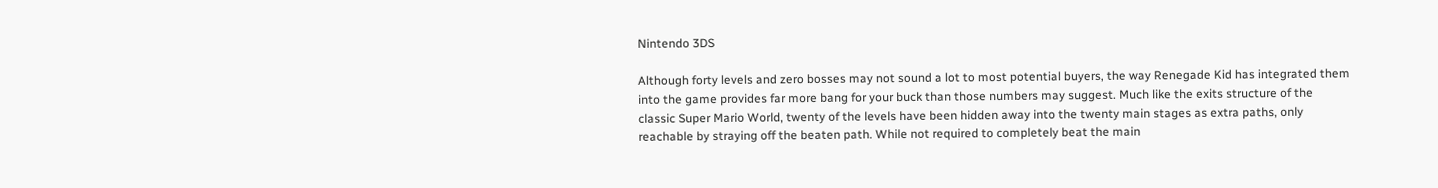Nintendo 3DS

Although forty levels and zero bosses may not sound a lot to most potential buyers, the way Renegade Kid has integrated them into the game provides far more bang for your buck than those numbers may suggest. Much like the exits structure of the classic Super Mario World, twenty of the levels have been hidden away into the twenty main stages as extra paths, only reachable by straying off the beaten path. While not required to completely beat the main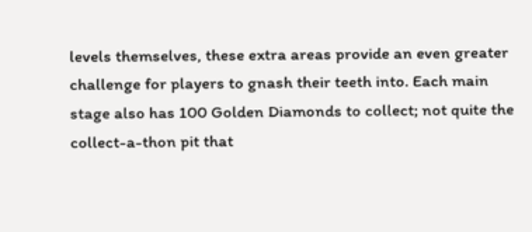levels themselves, these extra areas provide an even greater challenge for players to gnash their teeth into. Each main stage also has 100 Golden Diamonds to collect; not quite the collect-a-thon pit that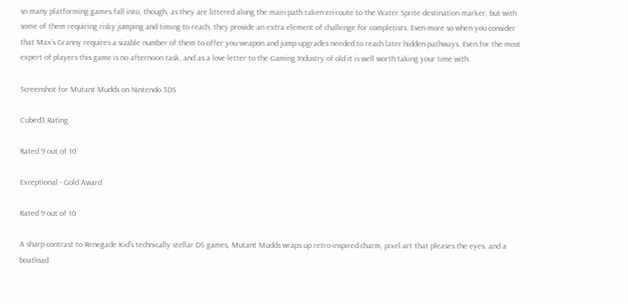so many platforming games fall into, though, as they are littered along the main path taken en-route to the Water Sprite destination marker, but with some of them requiring risky jumping and timing to reach, they provide an extra element of challenge for completists. Even more so when you consider that Max’s Granny requires a sizable number of them to offer you weapon and jump upgrades needed to reach later hidden pathways. Even for the most expert of players this game is no afternoon task, and as a love-letter to the Gaming Industry of old it is well worth taking your time with.

Screenshot for Mutant Mudds on Nintendo 3DS

Cubed3 Rating

Rated 9 out of 10

Exceptional - Gold Award

Rated 9 out of 10

A sharp contrast to Renegade Kid’s technically stellar DS games, Mutant Mudds wraps up retro-inspired charm, pixel art that pleases the eyes, and a boatload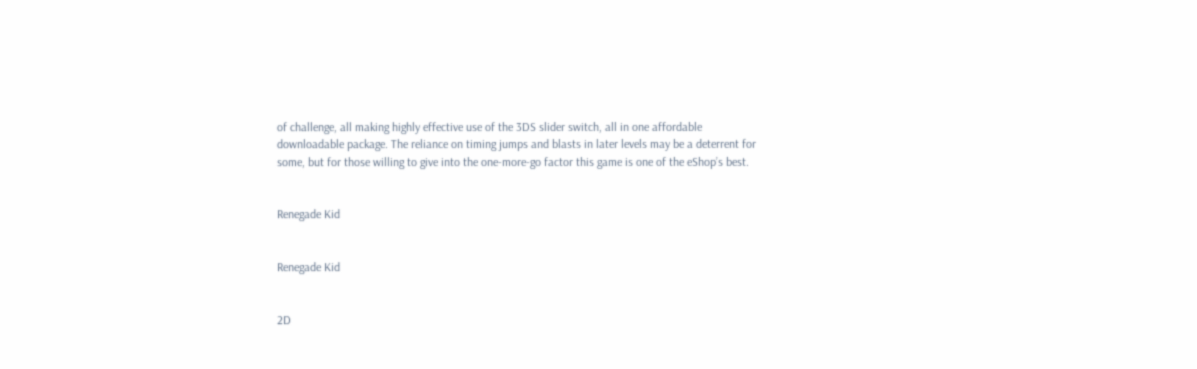of challenge, all making highly effective use of the 3DS slider switch, all in one affordable downloadable package. The reliance on timing jumps and blasts in later levels may be a deterrent for some, but for those willing to give into the one-more-go factor this game is one of the eShop’s best.


Renegade Kid


Renegade Kid


2D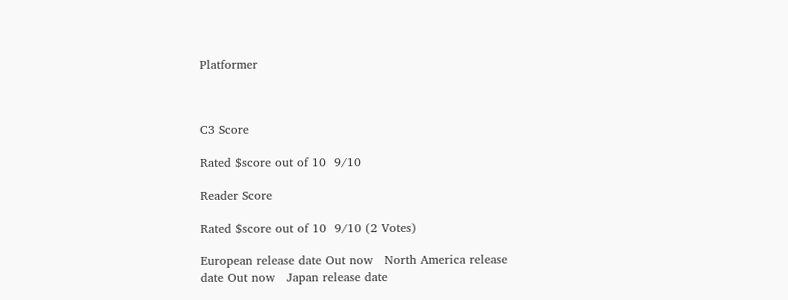Platformer



C3 Score

Rated $score out of 10  9/10

Reader Score

Rated $score out of 10  9/10 (2 Votes)

European release date Out now   North America release date Out now   Japan release date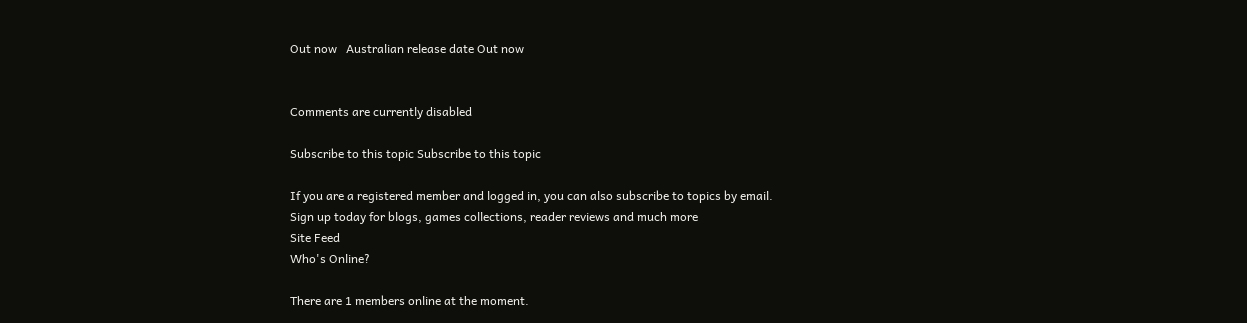Out now   Australian release date Out now


Comments are currently disabled

Subscribe to this topic Subscribe to this topic

If you are a registered member and logged in, you can also subscribe to topics by email.
Sign up today for blogs, games collections, reader reviews and much more
Site Feed
Who's Online?

There are 1 members online at the moment.